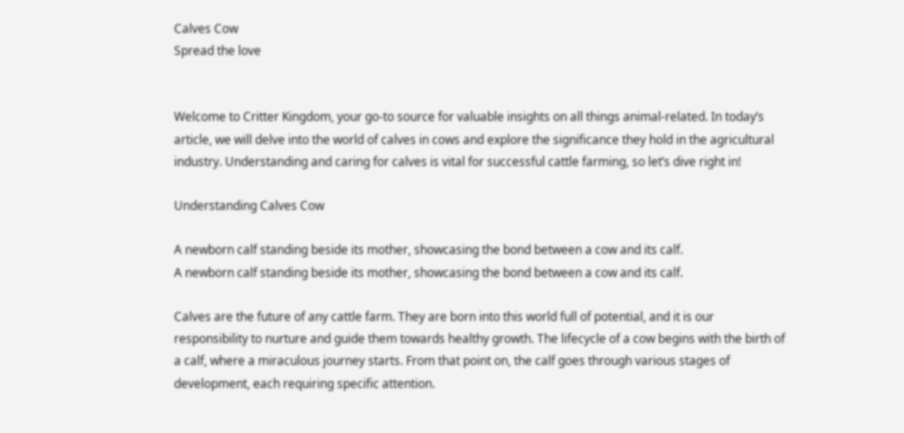Calves Cow
Spread the love


Welcome to Critter Kingdom, your go-to source for valuable insights on all things animal-related. In today’s article, we will delve into the world of calves in cows and explore the significance they hold in the agricultural industry. Understanding and caring for calves is vital for successful cattle farming, so let’s dive right in!

Understanding Calves Cow

A newborn calf standing beside its mother, showcasing the bond between a cow and its calf.
A newborn calf standing beside its mother, showcasing the bond between a cow and its calf.

Calves are the future of any cattle farm. They are born into this world full of potential, and it is our responsibility to nurture and guide them towards healthy growth. The lifecycle of a cow begins with the birth of a calf, where a miraculous journey starts. From that point on, the calf goes through various stages of development, each requiring specific attention.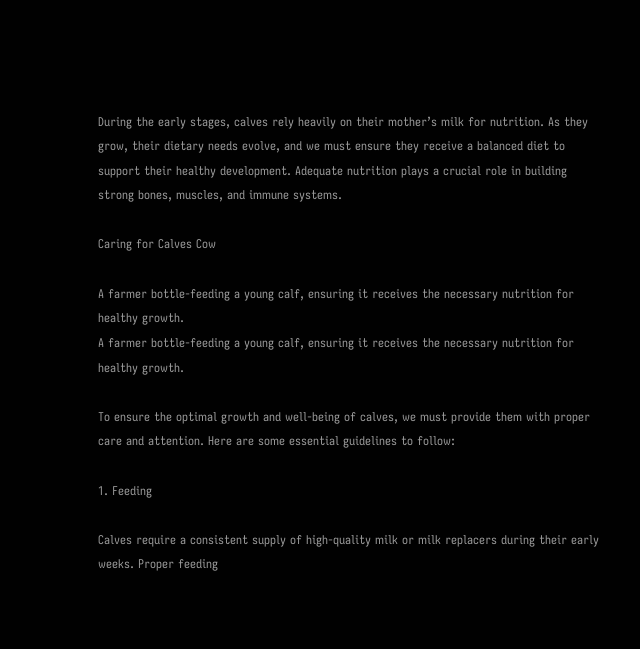During the early stages, calves rely heavily on their mother’s milk for nutrition. As they grow, their dietary needs evolve, and we must ensure they receive a balanced diet to support their healthy development. Adequate nutrition plays a crucial role in building strong bones, muscles, and immune systems.

Caring for Calves Cow

A farmer bottle-feeding a young calf, ensuring it receives the necessary nutrition for healthy growth.
A farmer bottle-feeding a young calf, ensuring it receives the necessary nutrition for healthy growth.

To ensure the optimal growth and well-being of calves, we must provide them with proper care and attention. Here are some essential guidelines to follow:

1. Feeding

Calves require a consistent supply of high-quality milk or milk replacers during their early weeks. Proper feeding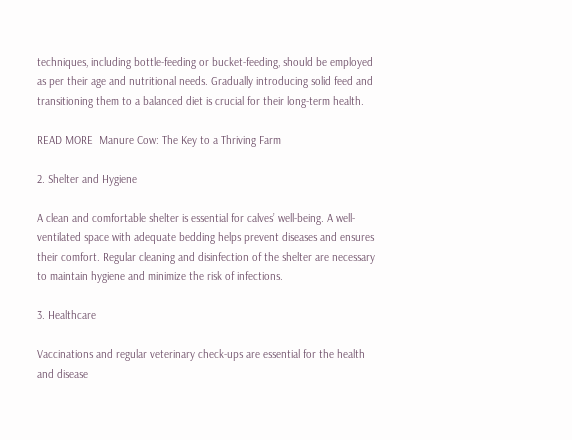techniques, including bottle-feeding or bucket-feeding, should be employed as per their age and nutritional needs. Gradually introducing solid feed and transitioning them to a balanced diet is crucial for their long-term health.

READ MORE  Manure Cow: The Key to a Thriving Farm

2. Shelter and Hygiene

A clean and comfortable shelter is essential for calves’ well-being. A well-ventilated space with adequate bedding helps prevent diseases and ensures their comfort. Regular cleaning and disinfection of the shelter are necessary to maintain hygiene and minimize the risk of infections.

3. Healthcare

Vaccinations and regular veterinary check-ups are essential for the health and disease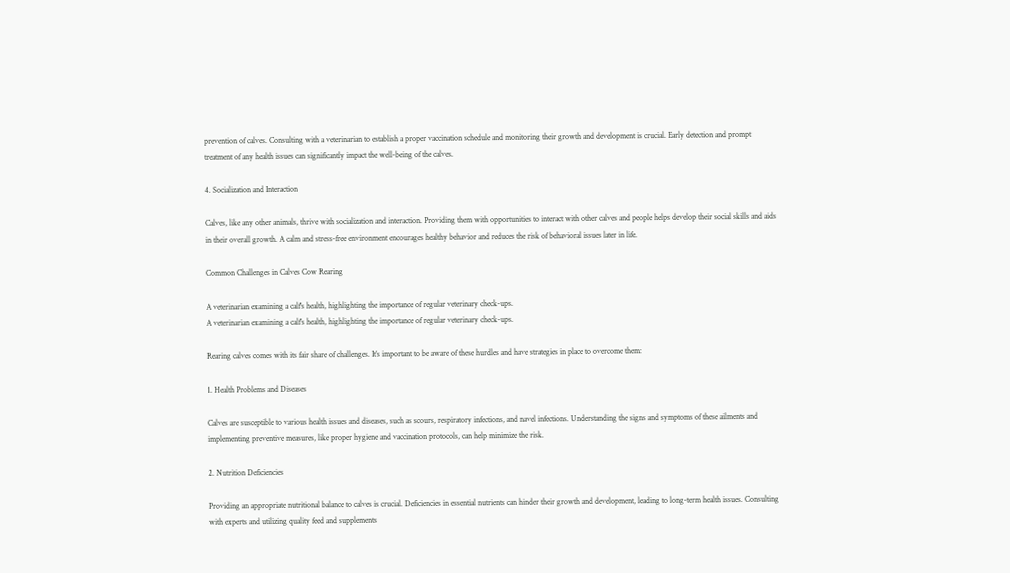prevention of calves. Consulting with a veterinarian to establish a proper vaccination schedule and monitoring their growth and development is crucial. Early detection and prompt treatment of any health issues can significantly impact the well-being of the calves.

4. Socialization and Interaction

Calves, like any other animals, thrive with socialization and interaction. Providing them with opportunities to interact with other calves and people helps develop their social skills and aids in their overall growth. A calm and stress-free environment encourages healthy behavior and reduces the risk of behavioral issues later in life.

Common Challenges in Calves Cow Rearing

A veterinarian examining a calf's health, highlighting the importance of regular veterinary check-ups.
A veterinarian examining a calf’s health, highlighting the importance of regular veterinary check-ups.

Rearing calves comes with its fair share of challenges. It’s important to be aware of these hurdles and have strategies in place to overcome them:

1. Health Problems and Diseases

Calves are susceptible to various health issues and diseases, such as scours, respiratory infections, and navel infections. Understanding the signs and symptoms of these ailments and implementing preventive measures, like proper hygiene and vaccination protocols, can help minimize the risk.

2. Nutrition Deficiencies

Providing an appropriate nutritional balance to calves is crucial. Deficiencies in essential nutrients can hinder their growth and development, leading to long-term health issues. Consulting with experts and utilizing quality feed and supplements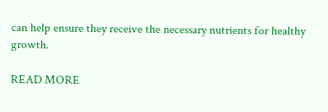can help ensure they receive the necessary nutrients for healthy growth.

READ MORE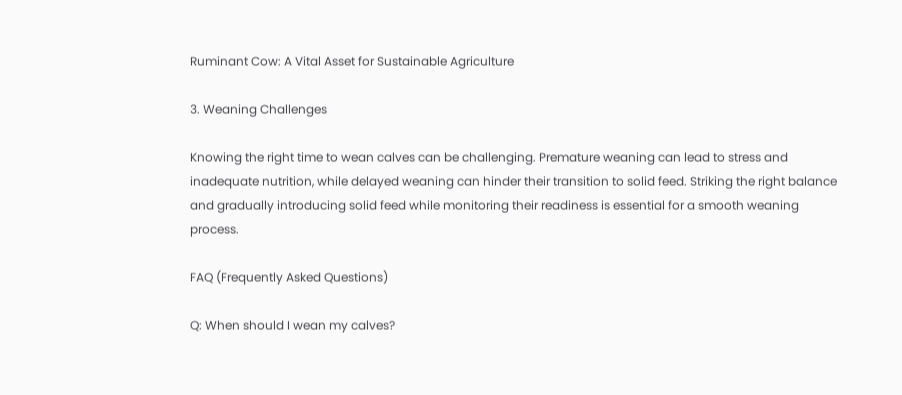Ruminant Cow: A Vital Asset for Sustainable Agriculture

3. Weaning Challenges

Knowing the right time to wean calves can be challenging. Premature weaning can lead to stress and inadequate nutrition, while delayed weaning can hinder their transition to solid feed. Striking the right balance and gradually introducing solid feed while monitoring their readiness is essential for a smooth weaning process.

FAQ (Frequently Asked Questions)

Q: When should I wean my calves?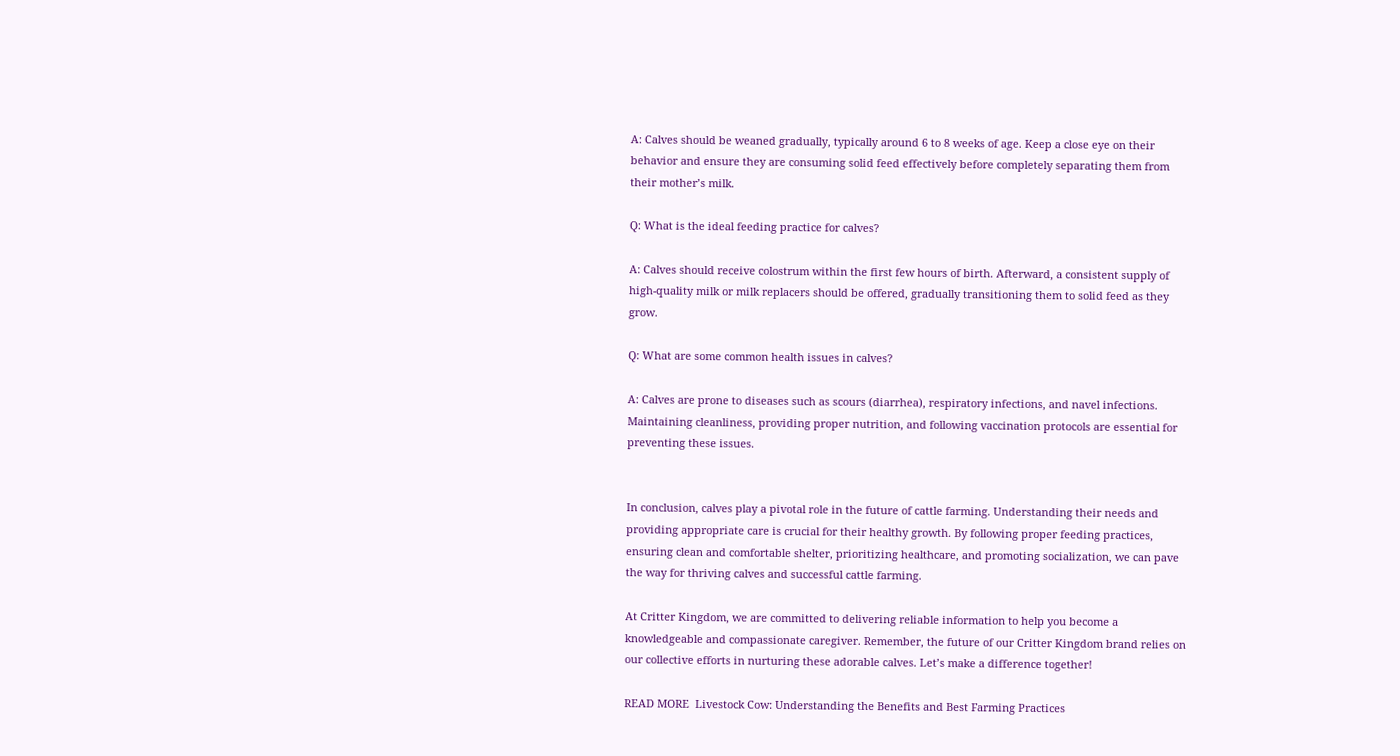A: Calves should be weaned gradually, typically around 6 to 8 weeks of age. Keep a close eye on their behavior and ensure they are consuming solid feed effectively before completely separating them from their mother’s milk.

Q: What is the ideal feeding practice for calves?

A: Calves should receive colostrum within the first few hours of birth. Afterward, a consistent supply of high-quality milk or milk replacers should be offered, gradually transitioning them to solid feed as they grow.

Q: What are some common health issues in calves?

A: Calves are prone to diseases such as scours (diarrhea), respiratory infections, and navel infections. Maintaining cleanliness, providing proper nutrition, and following vaccination protocols are essential for preventing these issues.


In conclusion, calves play a pivotal role in the future of cattle farming. Understanding their needs and providing appropriate care is crucial for their healthy growth. By following proper feeding practices, ensuring clean and comfortable shelter, prioritizing healthcare, and promoting socialization, we can pave the way for thriving calves and successful cattle farming.

At Critter Kingdom, we are committed to delivering reliable information to help you become a knowledgeable and compassionate caregiver. Remember, the future of our Critter Kingdom brand relies on our collective efforts in nurturing these adorable calves. Let’s make a difference together!

READ MORE  Livestock Cow: Understanding the Benefits and Best Farming Practices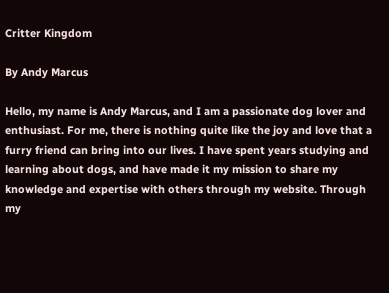Critter Kingdom

By Andy Marcus

Hello, my name is Andy Marcus, and I am a passionate dog lover and enthusiast. For me, there is nothing quite like the joy and love that a furry friend can bring into our lives. I have spent years studying and learning about dogs, and have made it my mission to share my knowledge and expertise with others through my website. Through my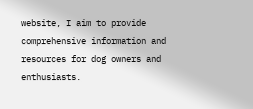website, I aim to provide comprehensive information and resources for dog owners and enthusiasts.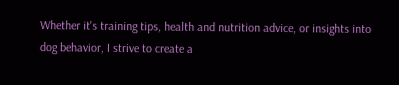Whether it's training tips, health and nutrition advice, or insights into dog behavior, I strive to create a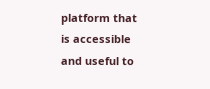platform that is accessible and useful to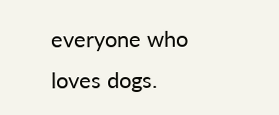everyone who loves dogs.